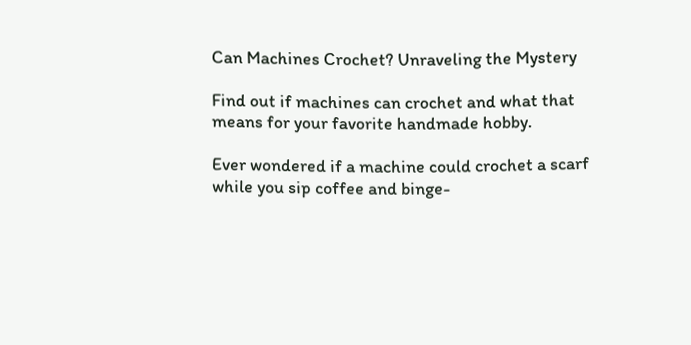Can Machines Crochet? Unraveling the Mystery

Find out if machines can crochet and what that means for your favorite handmade hobby.

Ever wondered if a machine could crochet a scarf while you sip coffee and binge-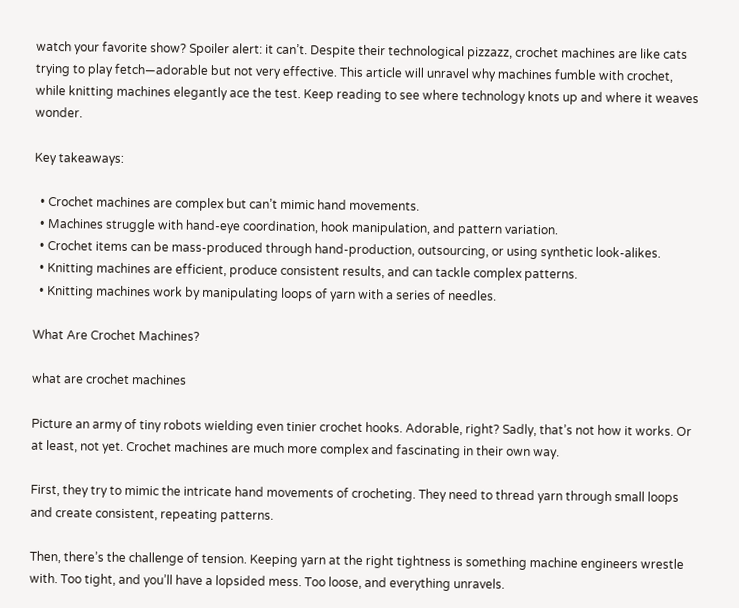watch your favorite show? Spoiler alert: it can’t. Despite their technological pizzazz, crochet machines are like cats trying to play fetch—adorable but not very effective. This article will unravel why machines fumble with crochet, while knitting machines elegantly ace the test. Keep reading to see where technology knots up and where it weaves wonder.

Key takeaways:

  • Crochet machines are complex but can’t mimic hand movements.
  • Machines struggle with hand-eye coordination, hook manipulation, and pattern variation.
  • Crochet items can be mass-produced through hand-production, outsourcing, or using synthetic look-alikes.
  • Knitting machines are efficient, produce consistent results, and can tackle complex patterns.
  • Knitting machines work by manipulating loops of yarn with a series of needles.

What Are Crochet Machines?

what are crochet machines

Picture an army of tiny robots wielding even tinier crochet hooks. Adorable, right? Sadly, that’s not how it works. Or at least, not yet. Crochet machines are much more complex and fascinating in their own way.

First, they try to mimic the intricate hand movements of crocheting. They need to thread yarn through small loops and create consistent, repeating patterns.

Then, there’s the challenge of tension. Keeping yarn at the right tightness is something machine engineers wrestle with. Too tight, and you’ll have a lopsided mess. Too loose, and everything unravels.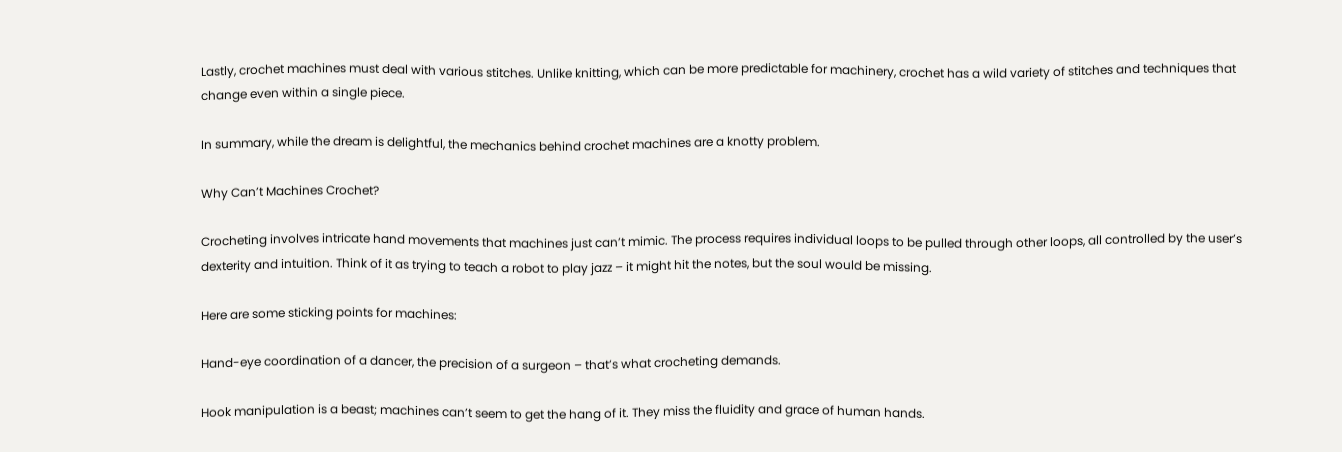Lastly, crochet machines must deal with various stitches. Unlike knitting, which can be more predictable for machinery, crochet has a wild variety of stitches and techniques that change even within a single piece.

In summary, while the dream is delightful, the mechanics behind crochet machines are a knotty problem.

Why Can’t Machines Crochet?

Crocheting involves intricate hand movements that machines just can’t mimic. The process requires individual loops to be pulled through other loops, all controlled by the user’s dexterity and intuition. Think of it as trying to teach a robot to play jazz – it might hit the notes, but the soul would be missing.

Here are some sticking points for machines:

Hand-eye coordination of a dancer, the precision of a surgeon – that’s what crocheting demands.

Hook manipulation is a beast; machines can’t seem to get the hang of it. They miss the fluidity and grace of human hands.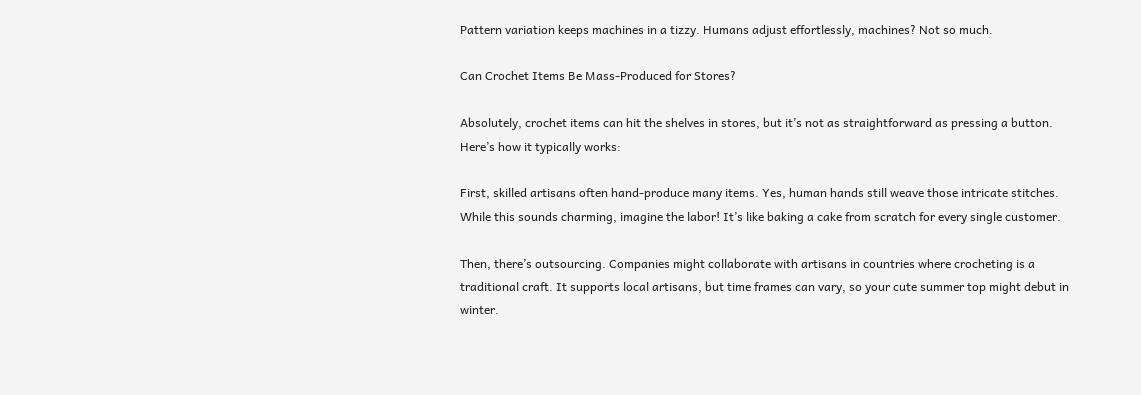Pattern variation keeps machines in a tizzy. Humans adjust effortlessly, machines? Not so much.

Can Crochet Items Be Mass-Produced for Stores?

Absolutely, crochet items can hit the shelves in stores, but it’s not as straightforward as pressing a button. Here’s how it typically works:

First, skilled artisans often hand-produce many items. Yes, human hands still weave those intricate stitches. While this sounds charming, imagine the labor! It’s like baking a cake from scratch for every single customer.

Then, there’s outsourcing. Companies might collaborate with artisans in countries where crocheting is a traditional craft. It supports local artisans, but time frames can vary, so your cute summer top might debut in winter.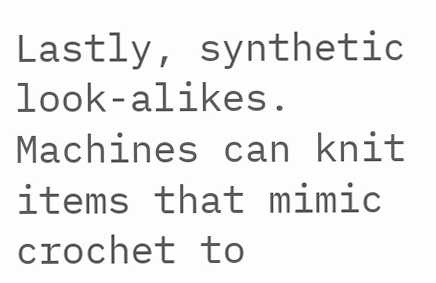Lastly, synthetic look-alikes. Machines can knit items that mimic crochet to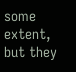some extent, but they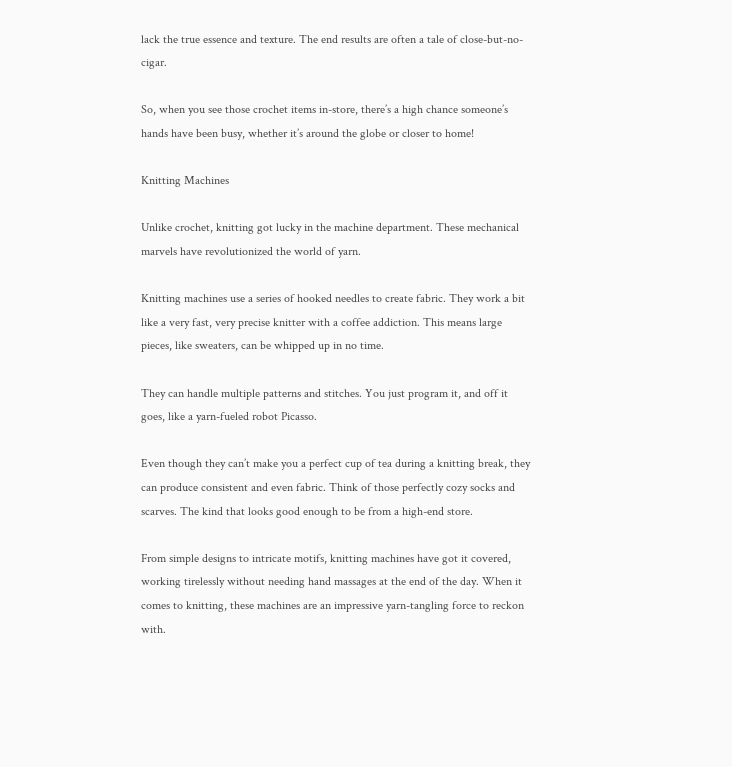lack the true essence and texture. The end results are often a tale of close-but-no-cigar.

So, when you see those crochet items in-store, there’s a high chance someone’s hands have been busy, whether it’s around the globe or closer to home!

Knitting Machines

Unlike crochet, knitting got lucky in the machine department. These mechanical marvels have revolutionized the world of yarn.

Knitting machines use a series of hooked needles to create fabric. They work a bit like a very fast, very precise knitter with a coffee addiction. This means large pieces, like sweaters, can be whipped up in no time.

They can handle multiple patterns and stitches. You just program it, and off it goes, like a yarn-fueled robot Picasso.

Even though they can’t make you a perfect cup of tea during a knitting break, they can produce consistent and even fabric. Think of those perfectly cozy socks and scarves. The kind that looks good enough to be from a high-end store.

From simple designs to intricate motifs, knitting machines have got it covered, working tirelessly without needing hand massages at the end of the day. When it comes to knitting, these machines are an impressive yarn-tangling force to reckon with.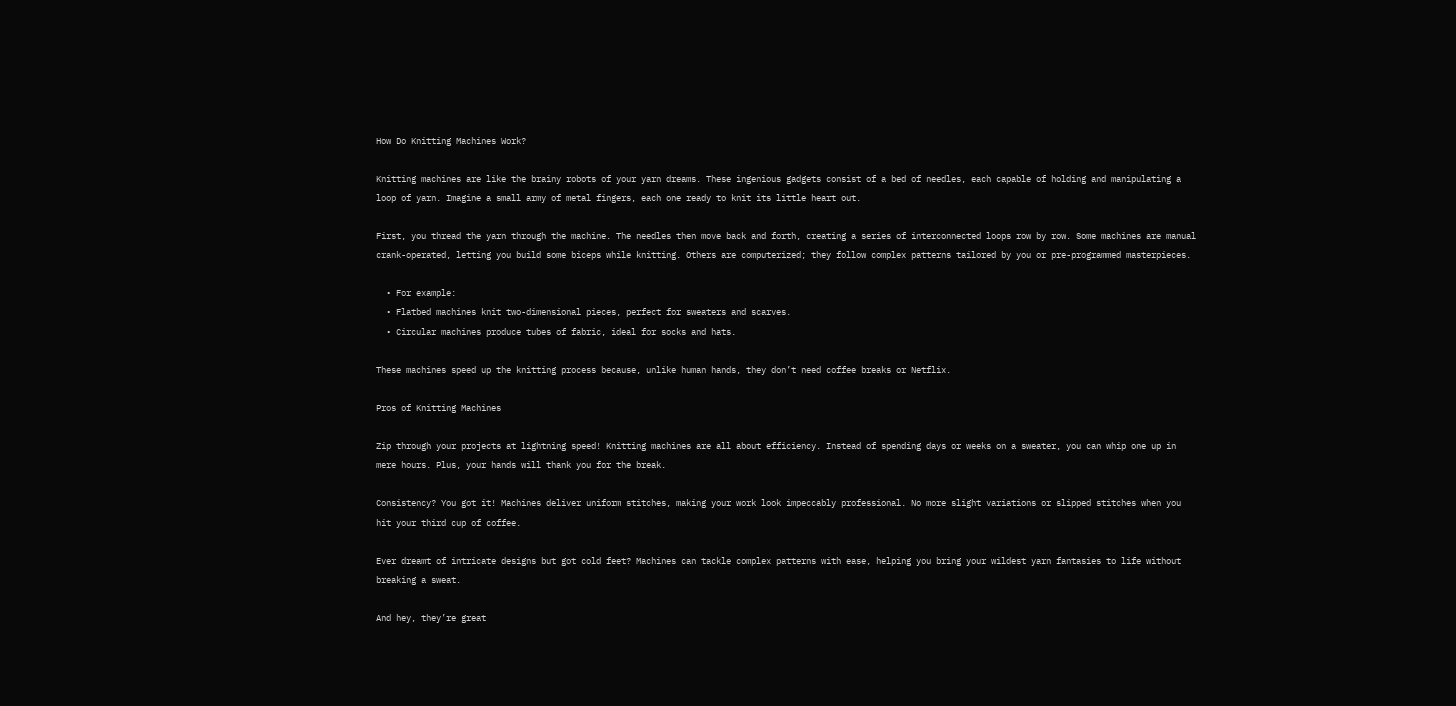How Do Knitting Machines Work?

Knitting machines are like the brainy robots of your yarn dreams. These ingenious gadgets consist of a bed of needles, each capable of holding and manipulating a loop of yarn. Imagine a small army of metal fingers, each one ready to knit its little heart out.

First, you thread the yarn through the machine. The needles then move back and forth, creating a series of interconnected loops row by row. Some machines are manual crank-operated, letting you build some biceps while knitting. Others are computerized; they follow complex patterns tailored by you or pre-programmed masterpieces.

  • For example:
  • Flatbed machines knit two-dimensional pieces, perfect for sweaters and scarves.
  • Circular machines produce tubes of fabric, ideal for socks and hats.

These machines speed up the knitting process because, unlike human hands, they don’t need coffee breaks or Netflix.

Pros of Knitting Machines

Zip through your projects at lightning speed! Knitting machines are all about efficiency. Instead of spending days or weeks on a sweater, you can whip one up in mere hours. Plus, your hands will thank you for the break.

Consistency? You got it! Machines deliver uniform stitches, making your work look impeccably professional. No more slight variations or slipped stitches when you hit your third cup of coffee.

Ever dreamt of intricate designs but got cold feet? Machines can tackle complex patterns with ease, helping you bring your wildest yarn fantasies to life without breaking a sweat.

And hey, they’re great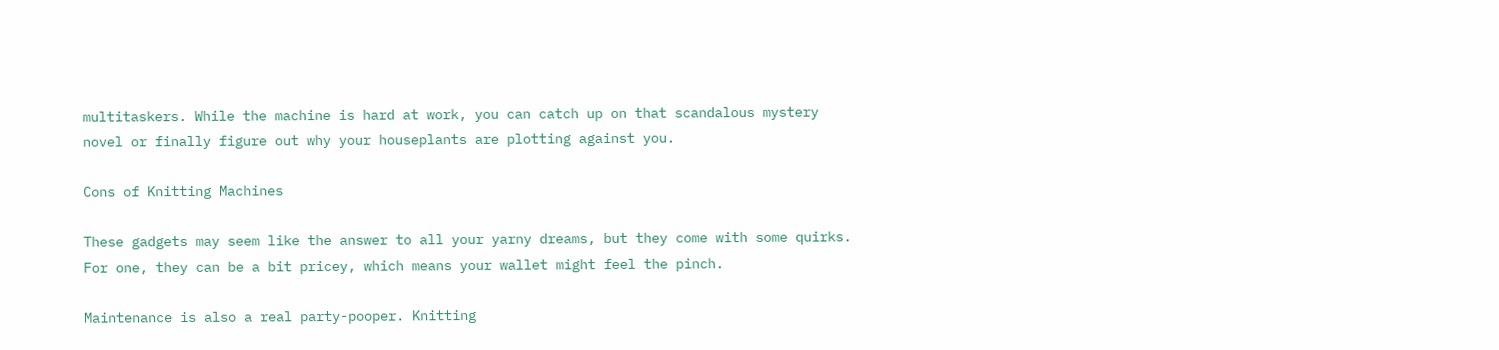multitaskers. While the machine is hard at work, you can catch up on that scandalous mystery novel or finally figure out why your houseplants are plotting against you.

Cons of Knitting Machines

These gadgets may seem like the answer to all your yarny dreams, but they come with some quirks. For one, they can be a bit pricey, which means your wallet might feel the pinch.

Maintenance is also a real party-pooper. Knitting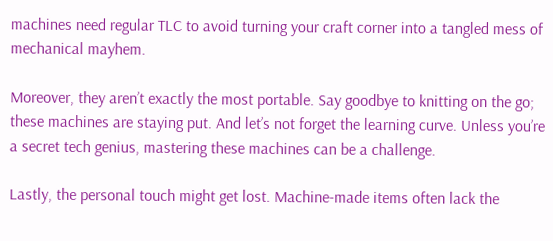machines need regular TLC to avoid turning your craft corner into a tangled mess of mechanical mayhem.

Moreover, they aren’t exactly the most portable. Say goodbye to knitting on the go; these machines are staying put. And let’s not forget the learning curve. Unless you’re a secret tech genius, mastering these machines can be a challenge.

Lastly, the personal touch might get lost. Machine-made items often lack the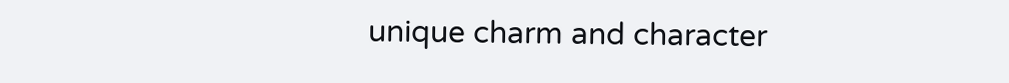unique charm and character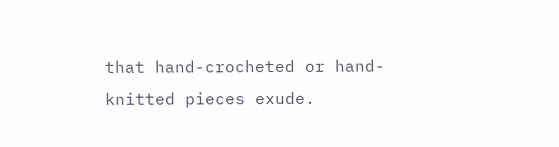that hand-crocheted or hand-knitted pieces exude.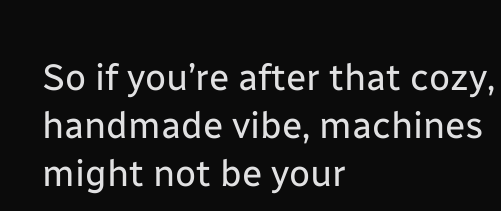So if you’re after that cozy, handmade vibe, machines might not be your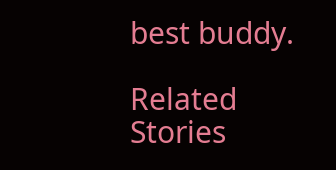best buddy.

Related Stories